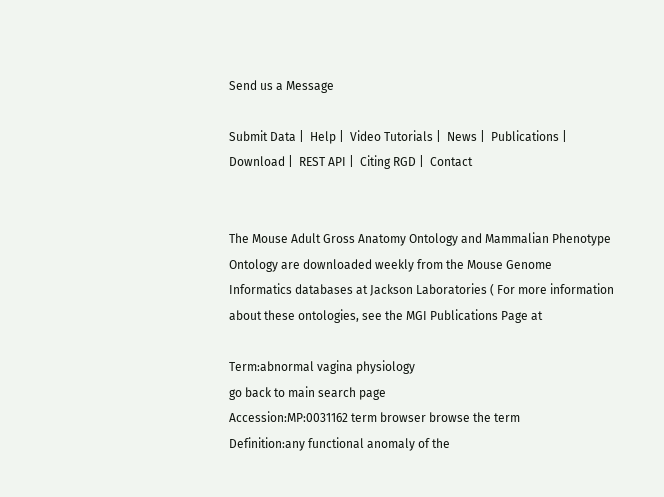Send us a Message

Submit Data |  Help |  Video Tutorials |  News |  Publications |  Download |  REST API |  Citing RGD |  Contact


The Mouse Adult Gross Anatomy Ontology and Mammalian Phenotype Ontology are downloaded weekly from the Mouse Genome Informatics databases at Jackson Laboratories ( For more information about these ontologies, see the MGI Publications Page at

Term:abnormal vagina physiology
go back to main search page
Accession:MP:0031162 term browser browse the term
Definition:any functional anomaly of the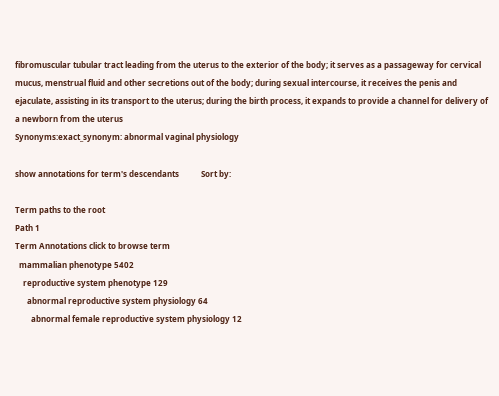fibromuscular tubular tract leading from the uterus to the exterior of the body; it serves as a passageway for cervical mucus, menstrual fluid and other secretions out of the body; during sexual intercourse, it receives the penis and ejaculate, assisting in its transport to the uterus; during the birth process, it expands to provide a channel for delivery of a newborn from the uterus
Synonyms:exact_synonym: abnormal vaginal physiology

show annotations for term's descendants           Sort by:

Term paths to the root
Path 1
Term Annotations click to browse term
  mammalian phenotype 5402
    reproductive system phenotype 129
      abnormal reproductive system physiology 64
        abnormal female reproductive system physiology 12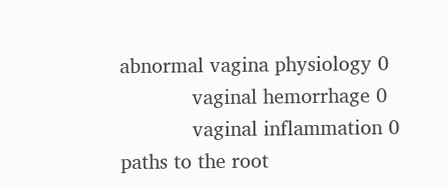abnormal vagina physiology 0
            vaginal hemorrhage 0
            vaginal inflammation 0
paths to the root